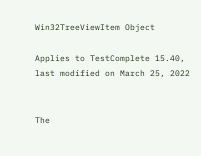Win32TreeViewItem Object

Applies to TestComplete 15.40, last modified on March 25, 2022


The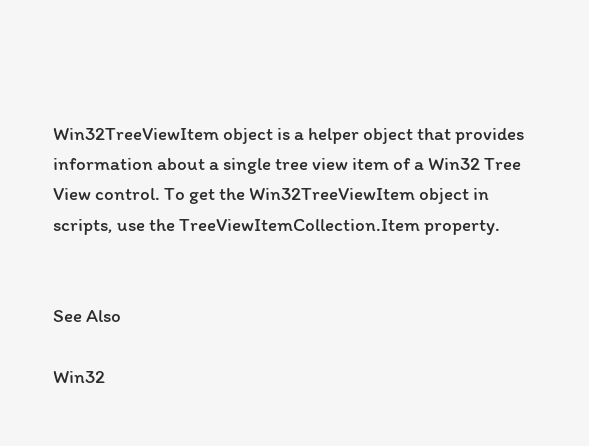Win32TreeViewItem object is a helper object that provides information about a single tree view item of a Win32 Tree View control. To get the Win32TreeViewItem object in scripts, use the TreeViewItemCollection.Item property.


See Also

Win32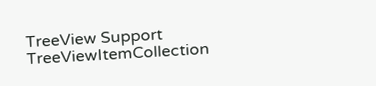TreeView Support
TreeViewItemCollection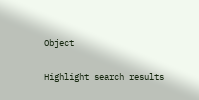Object

Highlight search results